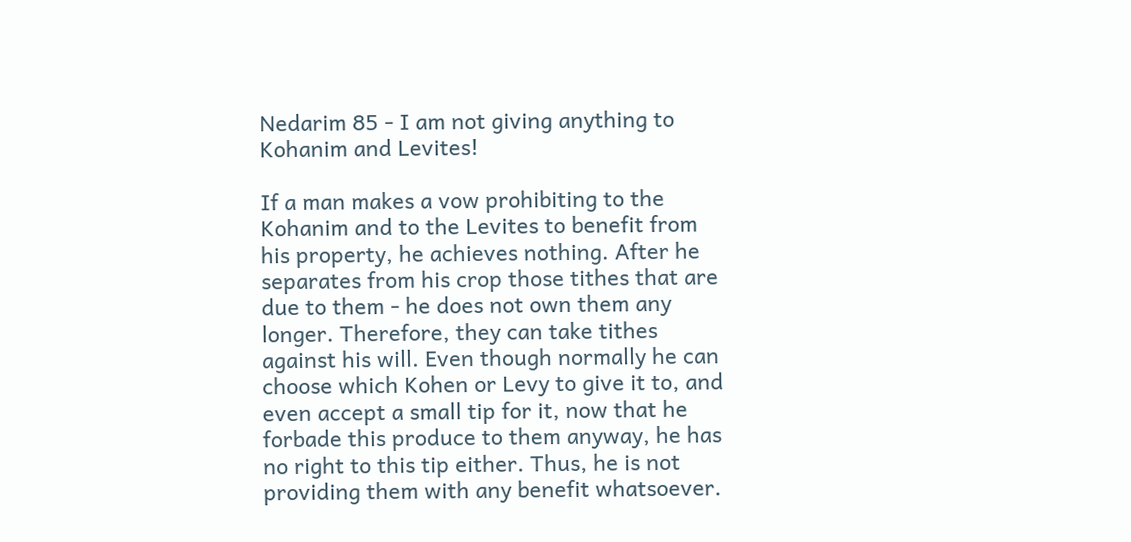Nedarim 85 - I am not giving anything to Kohanim and Levites!

If a man makes a vow prohibiting to the Kohanim and to the Levites to benefit from his property, he achieves nothing. After he separates from his crop those tithes that are due to them - he does not own them any longer. Therefore, they can take tithes against his will. Even though normally he can choose which Kohen or Levy to give it to, and even accept a small tip for it, now that he forbade this produce to them anyway, he has no right to this tip either. Thus, he is not providing them with any benefit whatsoever.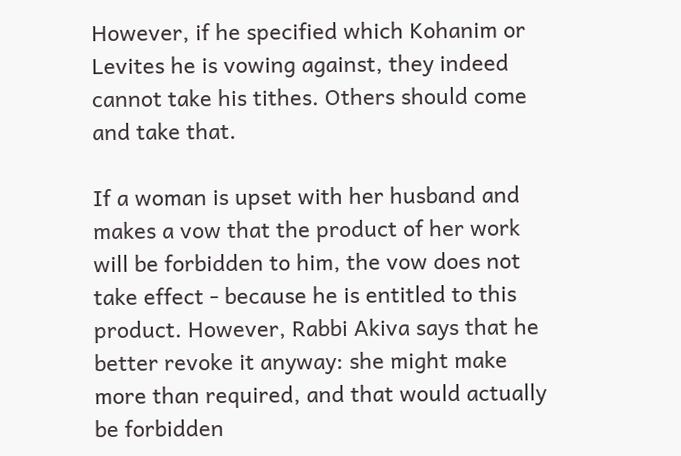However, if he specified which Kohanim or Levites he is vowing against, they indeed cannot take his tithes. Others should come and take that.

If a woman is upset with her husband and makes a vow that the product of her work will be forbidden to him, the vow does not take effect - because he is entitled to this product. However, Rabbi Akiva says that he better revoke it anyway: she might make more than required, and that would actually be forbidden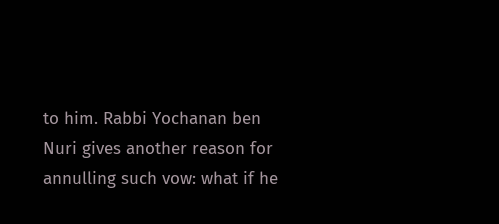to him. Rabbi Yochanan ben Nuri gives another reason for annulling such vow: what if he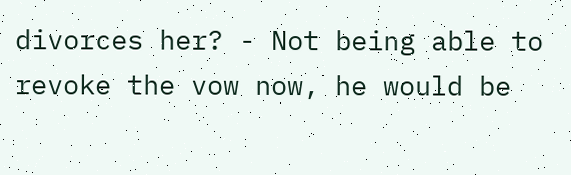divorces her? - Not being able to revoke the vow now, he would be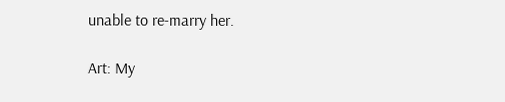unable to re-marry her.

Art: My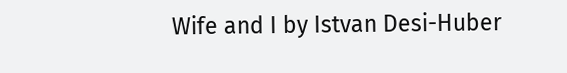Wife and I by Istvan Desi-Huber